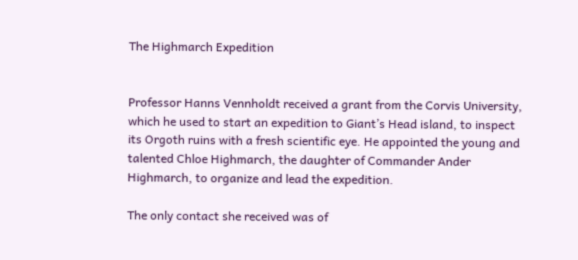The Highmarch Expedition


Professor Hanns Vennholdt received a grant from the Corvis University, which he used to start an expedition to Giant’s Head island, to inspect its Orgoth ruins with a fresh scientific eye. He appointed the young and talented Chloe Highmarch, the daughter of Commander Ander Highmarch, to organize and lead the expedition.

The only contact she received was of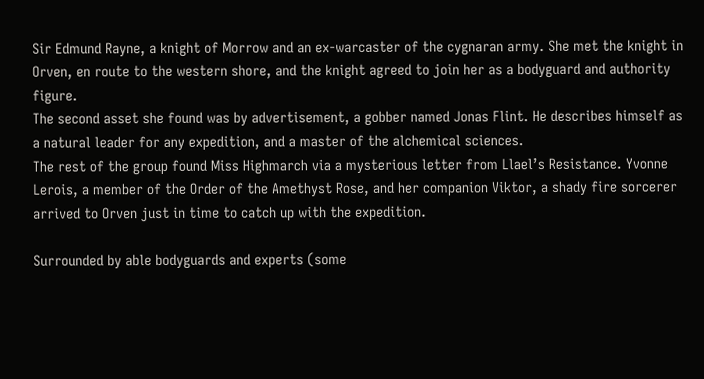Sir Edmund Rayne, a knight of Morrow and an ex-warcaster of the cygnaran army. She met the knight in Orven, en route to the western shore, and the knight agreed to join her as a bodyguard and authority figure.
The second asset she found was by advertisement, a gobber named Jonas Flint. He describes himself as a natural leader for any expedition, and a master of the alchemical sciences.
The rest of the group found Miss Highmarch via a mysterious letter from Llael’s Resistance. Yvonne Lerois, a member of the Order of the Amethyst Rose, and her companion Viktor, a shady fire sorcerer arrived to Orven just in time to catch up with the expedition.

Surrounded by able bodyguards and experts (some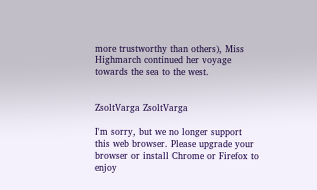more trustworthy than others), Miss Highmarch continued her voyage towards the sea to the west.


ZsoltVarga ZsoltVarga

I'm sorry, but we no longer support this web browser. Please upgrade your browser or install Chrome or Firefox to enjoy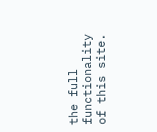the full functionality of this site.